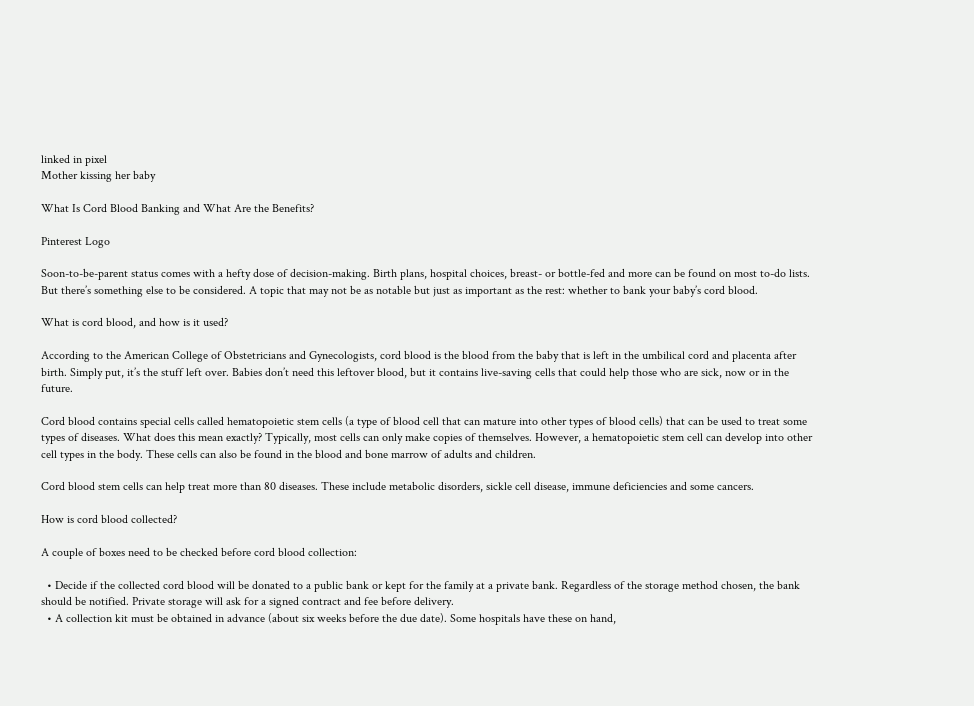linked in pixel
Mother kissing her baby

What Is Cord Blood Banking and What Are the Benefits?

Pinterest Logo

Soon-to-be-parent status comes with a hefty dose of decision-making. Birth plans, hospital choices, breast- or bottle-fed and more can be found on most to-do lists. But there’s something else to be considered. A topic that may not be as notable but just as important as the rest: whether to bank your baby’s cord blood.

What is cord blood, and how is it used?

According to the American College of Obstetricians and Gynecologists, cord blood is the blood from the baby that is left in the umbilical cord and placenta after birth. Simply put, it’s the stuff left over. Babies don’t need this leftover blood, but it contains live-saving cells that could help those who are sick, now or in the future.

Cord blood contains special cells called hematopoietic stem cells (a type of blood cell that can mature into other types of blood cells) that can be used to treat some types of diseases. What does this mean exactly? Typically, most cells can only make copies of themselves. However, a hematopoietic stem cell can develop into other cell types in the body. These cells can also be found in the blood and bone marrow of adults and children.

Cord blood stem cells can help treat more than 80 diseases. These include metabolic disorders, sickle cell disease, immune deficiencies and some cancers.

How is cord blood collected?

A couple of boxes need to be checked before cord blood collection:

  • Decide if the collected cord blood will be donated to a public bank or kept for the family at a private bank. Regardless of the storage method chosen, the bank should be notified. Private storage will ask for a signed contract and fee before delivery.
  • A collection kit must be obtained in advance (about six weeks before the due date). Some hospitals have these on hand,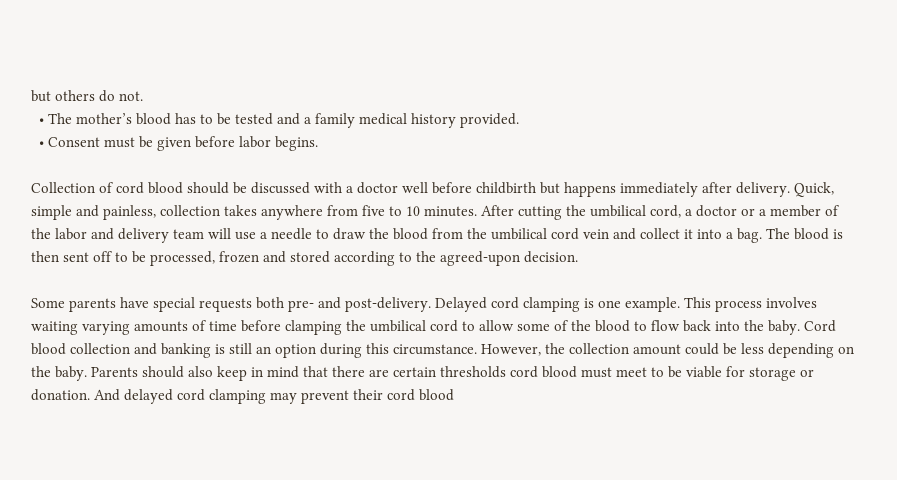but others do not.
  • The mother’s blood has to be tested and a family medical history provided.
  • Consent must be given before labor begins.

Collection of cord blood should be discussed with a doctor well before childbirth but happens immediately after delivery. Quick, simple and painless, collection takes anywhere from five to 10 minutes. After cutting the umbilical cord, a doctor or a member of the labor and delivery team will use a needle to draw the blood from the umbilical cord vein and collect it into a bag. The blood is then sent off to be processed, frozen and stored according to the agreed-upon decision.

Some parents have special requests both pre- and post-delivery. Delayed cord clamping is one example. This process involves waiting varying amounts of time before clamping the umbilical cord to allow some of the blood to flow back into the baby. Cord blood collection and banking is still an option during this circumstance. However, the collection amount could be less depending on the baby. Parents should also keep in mind that there are certain thresholds cord blood must meet to be viable for storage or donation. And delayed cord clamping may prevent their cord blood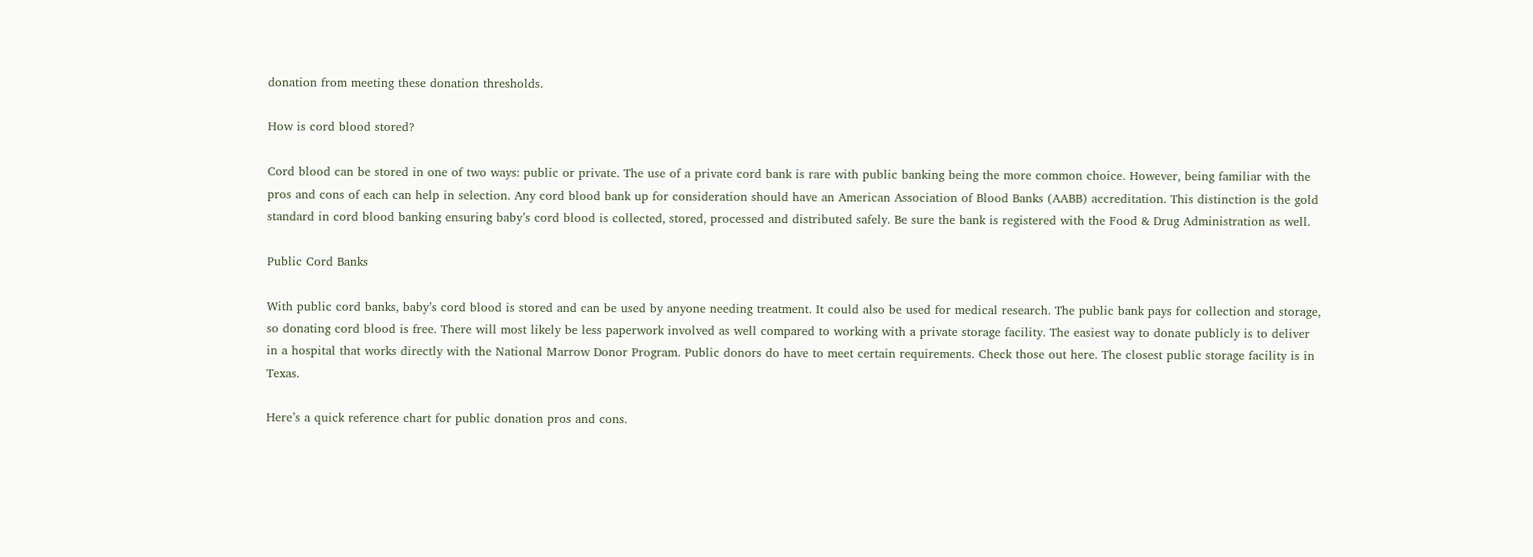donation from meeting these donation thresholds.

How is cord blood stored?

Cord blood can be stored in one of two ways: public or private. The use of a private cord bank is rare with public banking being the more common choice. However, being familiar with the pros and cons of each can help in selection. Any cord blood bank up for consideration should have an American Association of Blood Banks (AABB) accreditation. This distinction is the gold standard in cord blood banking ensuring baby’s cord blood is collected, stored, processed and distributed safely. Be sure the bank is registered with the Food & Drug Administration as well.

Public Cord Banks

With public cord banks, baby’s cord blood is stored and can be used by anyone needing treatment. It could also be used for medical research. The public bank pays for collection and storage, so donating cord blood is free. There will most likely be less paperwork involved as well compared to working with a private storage facility. The easiest way to donate publicly is to deliver in a hospital that works directly with the National Marrow Donor Program. Public donors do have to meet certain requirements. Check those out here. The closest public storage facility is in Texas.

Here’s a quick reference chart for public donation pros and cons.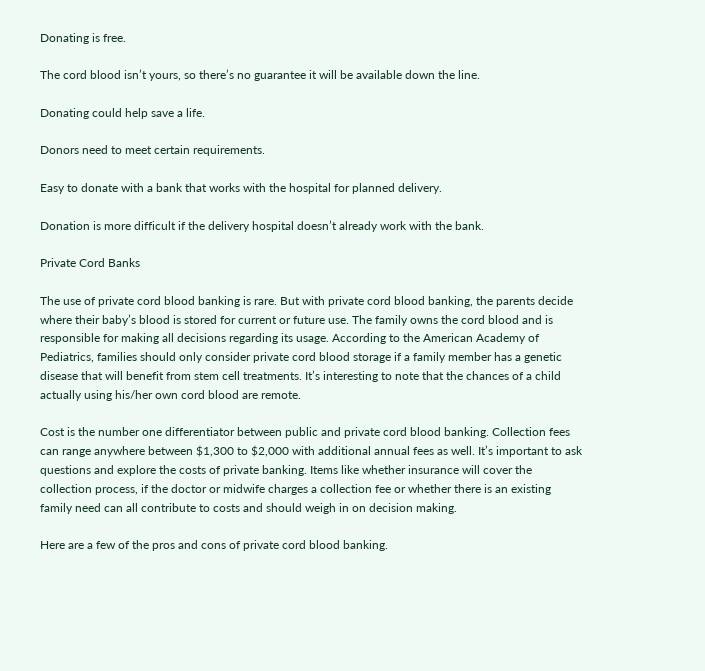Donating is free.

The cord blood isn’t yours, so there’s no guarantee it will be available down the line.

Donating could help save a life.

Donors need to meet certain requirements.

Easy to donate with a bank that works with the hospital for planned delivery.

Donation is more difficult if the delivery hospital doesn’t already work with the bank.

Private Cord Banks

The use of private cord blood banking is rare. But with private cord blood banking, the parents decide where their baby’s blood is stored for current or future use. The family owns the cord blood and is responsible for making all decisions regarding its usage. According to the American Academy of Pediatrics, families should only consider private cord blood storage if a family member has a genetic disease that will benefit from stem cell treatments. It’s interesting to note that the chances of a child actually using his/her own cord blood are remote.

Cost is the number one differentiator between public and private cord blood banking. Collection fees can range anywhere between $1,300 to $2,000 with additional annual fees as well. It’s important to ask questions and explore the costs of private banking. Items like whether insurance will cover the collection process, if the doctor or midwife charges a collection fee or whether there is an existing family need can all contribute to costs and should weigh in on decision making.

Here are a few of the pros and cons of private cord blood banking.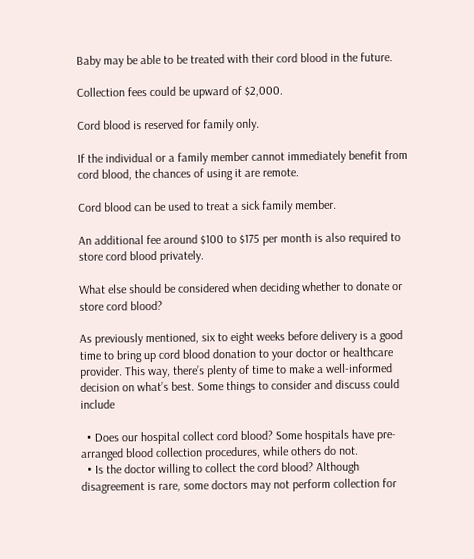Baby may be able to be treated with their cord blood in the future.

Collection fees could be upward of $2,000.

Cord blood is reserved for family only.

If the individual or a family member cannot immediately benefit from cord blood, the chances of using it are remote.

Cord blood can be used to treat a sick family member.

An additional fee around $100 to $175 per month is also required to store cord blood privately.

What else should be considered when deciding whether to donate or store cord blood?

As previously mentioned, six to eight weeks before delivery is a good time to bring up cord blood donation to your doctor or healthcare provider. This way, there’s plenty of time to make a well-informed decision on what’s best. Some things to consider and discuss could include

  • Does our hospital collect cord blood? Some hospitals have pre-arranged blood collection procedures, while others do not.
  • Is the doctor willing to collect the cord blood? Although disagreement is rare, some doctors may not perform collection for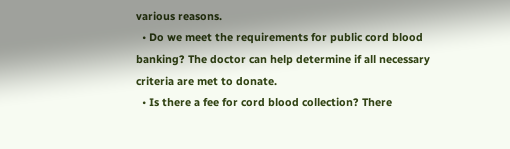various reasons.
  • Do we meet the requirements for public cord blood banking? The doctor can help determine if all necessary criteria are met to donate.
  • Is there a fee for cord blood collection? There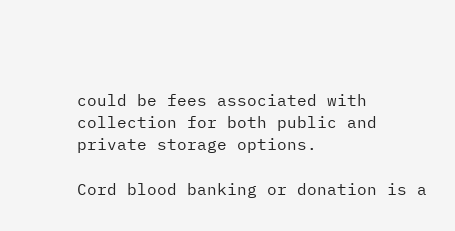could be fees associated with collection for both public and private storage options.

Cord blood banking or donation is a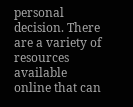personal decision. There are a variety of resources available online that can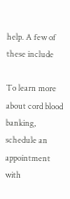help. A few of these include

To learn more about cord blood banking, schedule an appointment with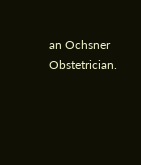an Ochsner Obstetrician.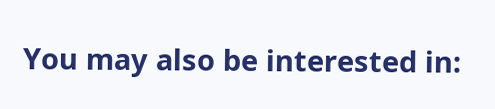You may also be interested in: